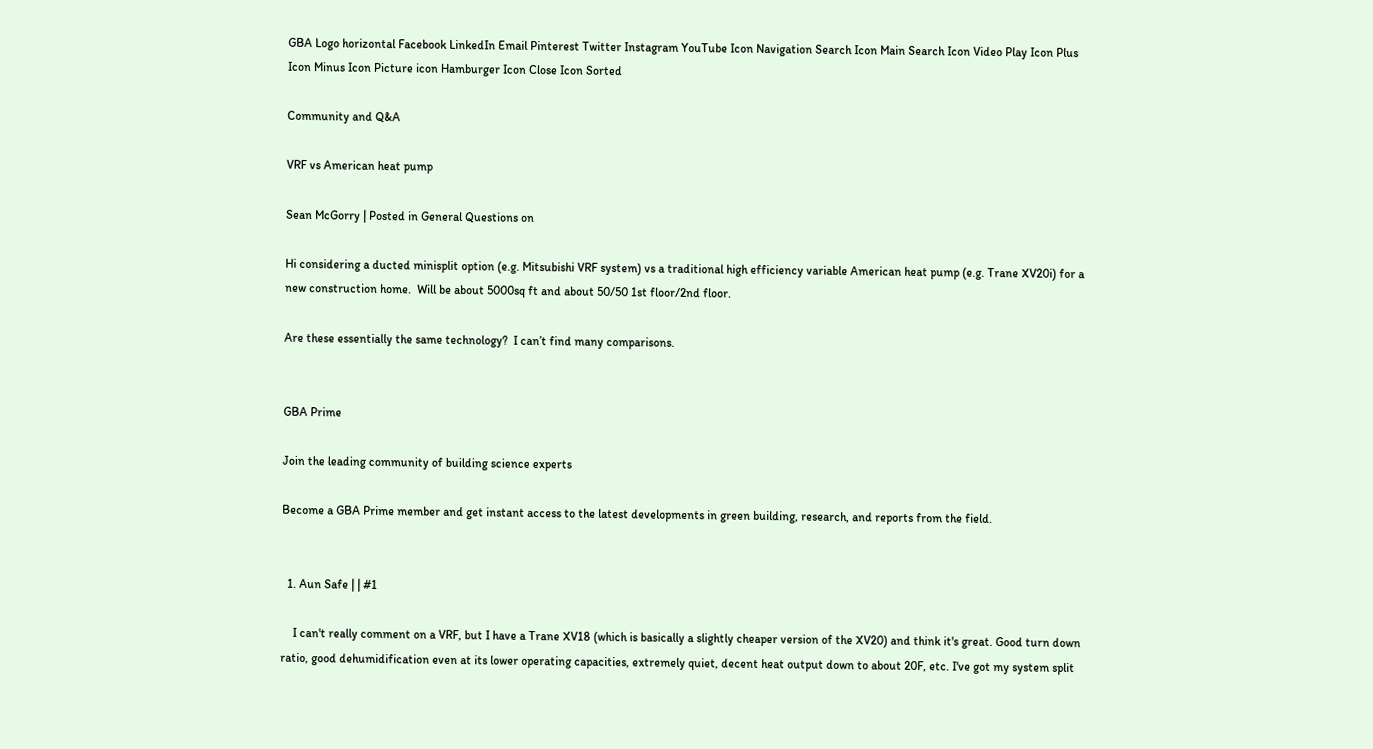GBA Logo horizontal Facebook LinkedIn Email Pinterest Twitter Instagram YouTube Icon Navigation Search Icon Main Search Icon Video Play Icon Plus Icon Minus Icon Picture icon Hamburger Icon Close Icon Sorted

Community and Q&A

VRF vs American heat pump

Sean McGorry | Posted in General Questions on

Hi considering a ducted minisplit option (e.g. Mitsubishi VRF system) vs a traditional high efficiency variable American heat pump (e.g. Trane XV20i) for a new construction home.  Will be about 5000sq ft and about 50/50 1st floor/2nd floor.

Are these essentially the same technology?  I can’t find many comparisons.


GBA Prime

Join the leading community of building science experts

Become a GBA Prime member and get instant access to the latest developments in green building, research, and reports from the field.


  1. Aun Safe | | #1

    I can't really comment on a VRF, but I have a Trane XV18 (which is basically a slightly cheaper version of the XV20) and think it's great. Good turn down ratio, good dehumidification even at its lower operating capacities, extremely quiet, decent heat output down to about 20F, etc. I've got my system split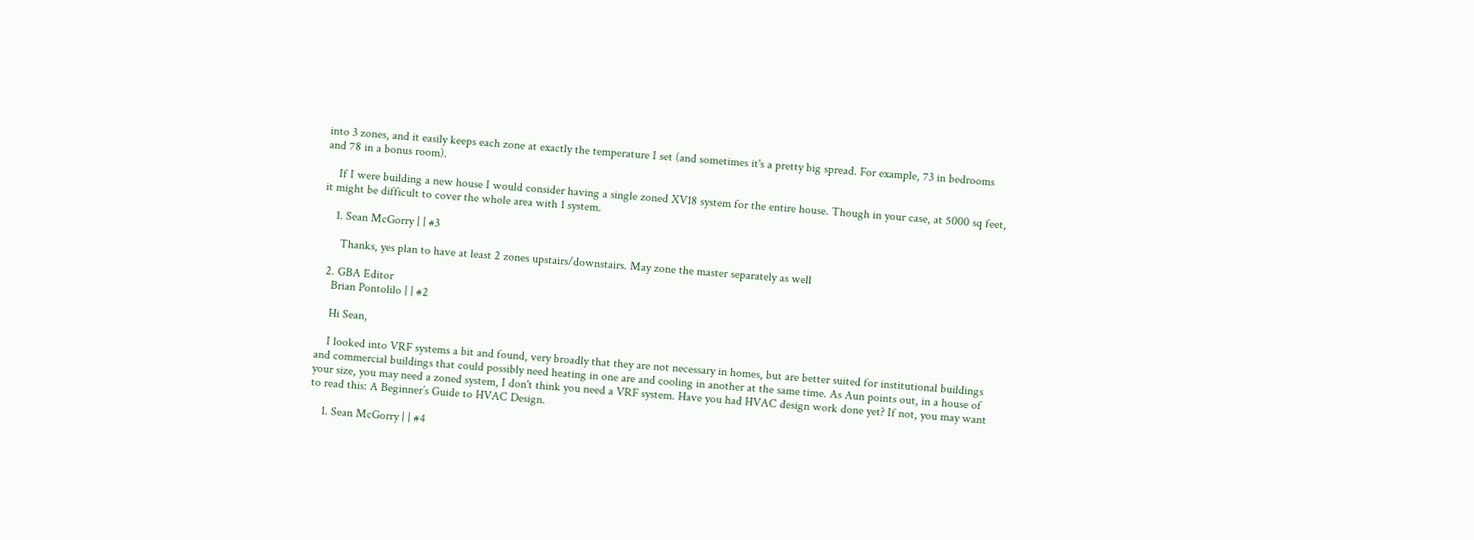into 3 zones, and it easily keeps each zone at exactly the temperature I set (and sometimes it's a pretty big spread. For example, 73 in bedrooms and 78 in a bonus room).

    If I were building a new house I would consider having a single zoned XV18 system for the entire house. Though in your case, at 5000 sq feet, it might be difficult to cover the whole area with 1 system.

    1. Sean McGorry | | #3

      Thanks, yes plan to have at least 2 zones upstairs/downstairs. May zone the master separately as well

  2. GBA Editor
    Brian Pontolilo | | #2

    Hi Sean,

    I looked into VRF systems a bit and found, very broadly that they are not necessary in homes, but are better suited for institutional buildings and commercial buildings that could possibly need heating in one are and cooling in another at the same time. As Aun points out, in a house of your size, you may need a zoned system, I don't think you need a VRF system. Have you had HVAC design work done yet? If not, you may want to read this: A Beginner’s Guide to HVAC Design.

    1. Sean McGorry | | #4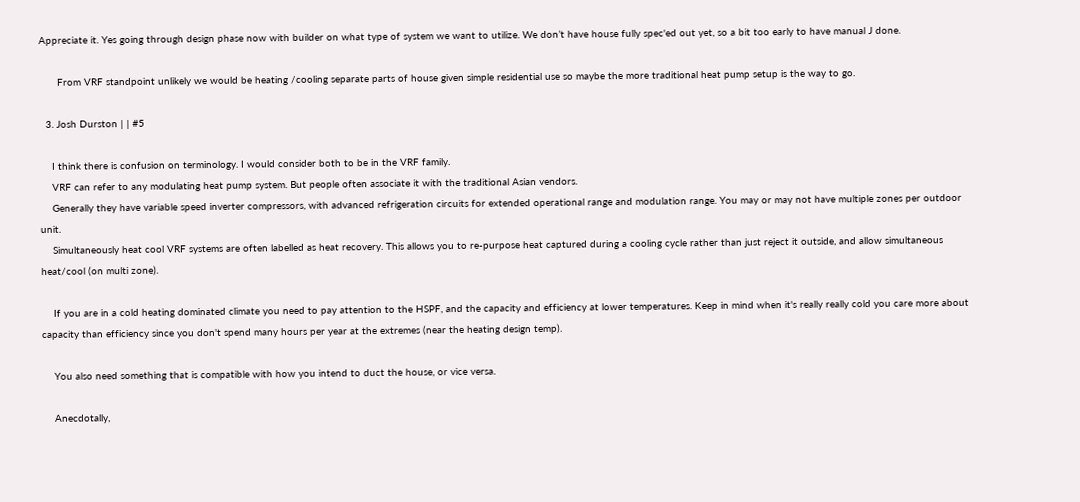Appreciate it. Yes going through design phase now with builder on what type of system we want to utilize. We don’t have house fully spec'ed out yet, so a bit too early to have manual J done.

      From VRF standpoint unlikely we would be heating /cooling separate parts of house given simple residential use so maybe the more traditional heat pump setup is the way to go.

  3. Josh Durston | | #5

    I think there is confusion on terminology. I would consider both to be in the VRF family.
    VRF can refer to any modulating heat pump system. But people often associate it with the traditional Asian vendors.
    Generally they have variable speed inverter compressors, with advanced refrigeration circuits for extended operational range and modulation range. You may or may not have multiple zones per outdoor unit.
    Simultaneously heat cool VRF systems are often labelled as heat recovery. This allows you to re-purpose heat captured during a cooling cycle rather than just reject it outside, and allow simultaneous heat/cool (on multi zone).

    If you are in a cold heating dominated climate you need to pay attention to the HSPF, and the capacity and efficiency at lower temperatures. Keep in mind when it's really really cold you care more about capacity than efficiency since you don't spend many hours per year at the extremes (near the heating design temp).

    You also need something that is compatible with how you intend to duct the house, or vice versa.

    Anecdotally,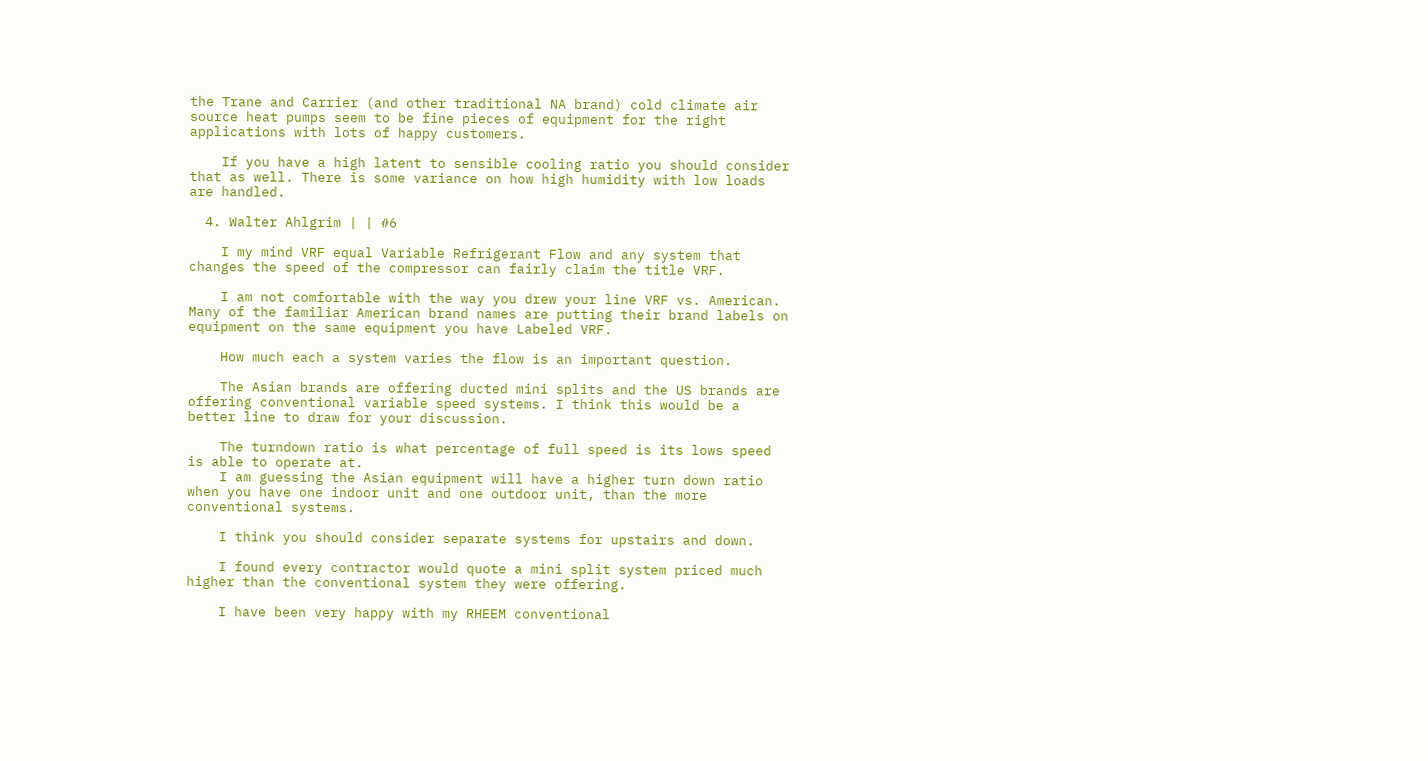the Trane and Carrier (and other traditional NA brand) cold climate air source heat pumps seem to be fine pieces of equipment for the right applications with lots of happy customers.

    If you have a high latent to sensible cooling ratio you should consider that as well. There is some variance on how high humidity with low loads are handled.

  4. Walter Ahlgrim | | #6

    I my mind VRF equal Variable Refrigerant Flow and any system that changes the speed of the compressor can fairly claim the title VRF.

    I am not comfortable with the way you drew your line VRF vs. American. Many of the familiar American brand names are putting their brand labels on equipment on the same equipment you have Labeled VRF.

    How much each a system varies the flow is an important question.

    The Asian brands are offering ducted mini splits and the US brands are offering conventional variable speed systems. I think this would be a better line to draw for your discussion.

    The turndown ratio is what percentage of full speed is its lows speed is able to operate at.
    I am guessing the Asian equipment will have a higher turn down ratio when you have one indoor unit and one outdoor unit, than the more conventional systems.

    I think you should consider separate systems for upstairs and down.

    I found every contractor would quote a mini split system priced much higher than the conventional system they were offering.

    I have been very happy with my RHEEM conventional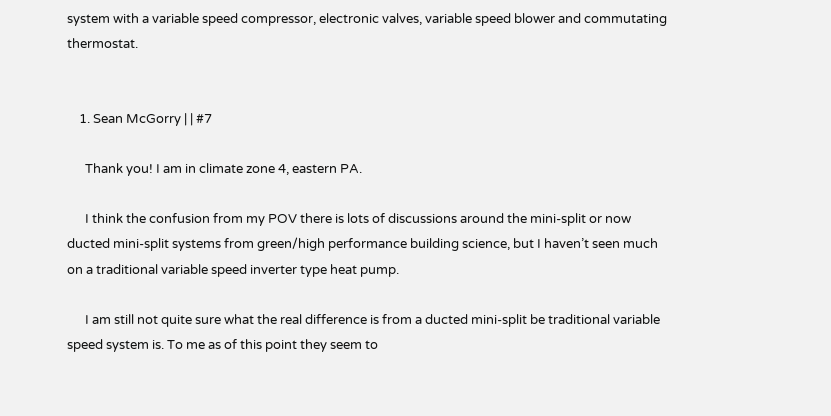system with a variable speed compressor, electronic valves, variable speed blower and commutating thermostat.


    1. Sean McGorry | | #7

      Thank you! I am in climate zone 4, eastern PA.

      I think the confusion from my POV there is lots of discussions around the mini-split or now ducted mini-split systems from green/high performance building science, but I haven’t seen much on a traditional variable speed inverter type heat pump.

      I am still not quite sure what the real difference is from a ducted mini-split be traditional variable speed system is. To me as of this point they seem to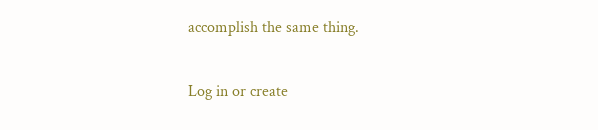accomplish the same thing.

Log in or create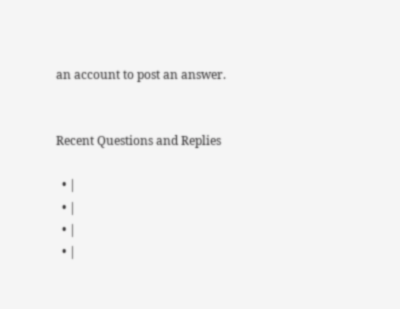an account to post an answer.


Recent Questions and Replies

  • |
  • |
  • |
  • |